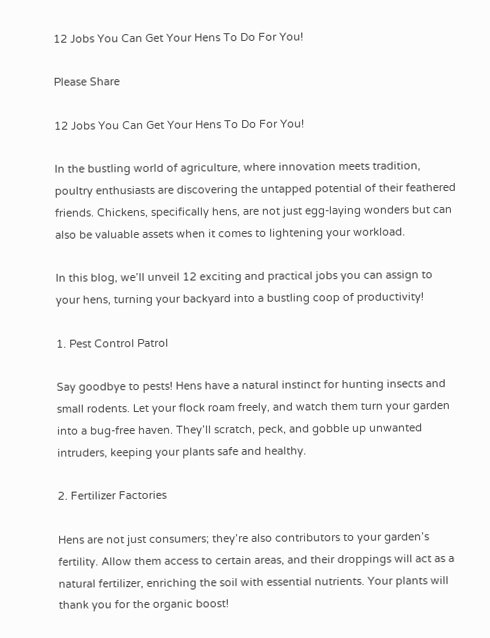12 Jobs You Can Get Your Hens To Do For You!

Please Share

12 Jobs You Can Get Your Hens To Do For You!

In the bustling world of agriculture, where innovation meets tradition, poultry enthusiasts are discovering the untapped potential of their feathered friends. Chickens, specifically hens, are not just egg-laying wonders but can also be valuable assets when it comes to lightening your workload.

In this blog, we’ll unveil 12 exciting and practical jobs you can assign to your hens, turning your backyard into a bustling coop of productivity!

1. Pest Control Patrol

Say goodbye to pests! Hens have a natural instinct for hunting insects and small rodents. Let your flock roam freely, and watch them turn your garden into a bug-free haven. They’ll scratch, peck, and gobble up unwanted intruders, keeping your plants safe and healthy.

2. Fertilizer Factories

Hens are not just consumers; they’re also contributors to your garden’s fertility. Allow them access to certain areas, and their droppings will act as a natural fertilizer, enriching the soil with essential nutrients. Your plants will thank you for the organic boost!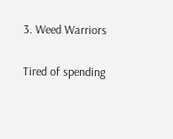3. Weed Warriors

Tired of spending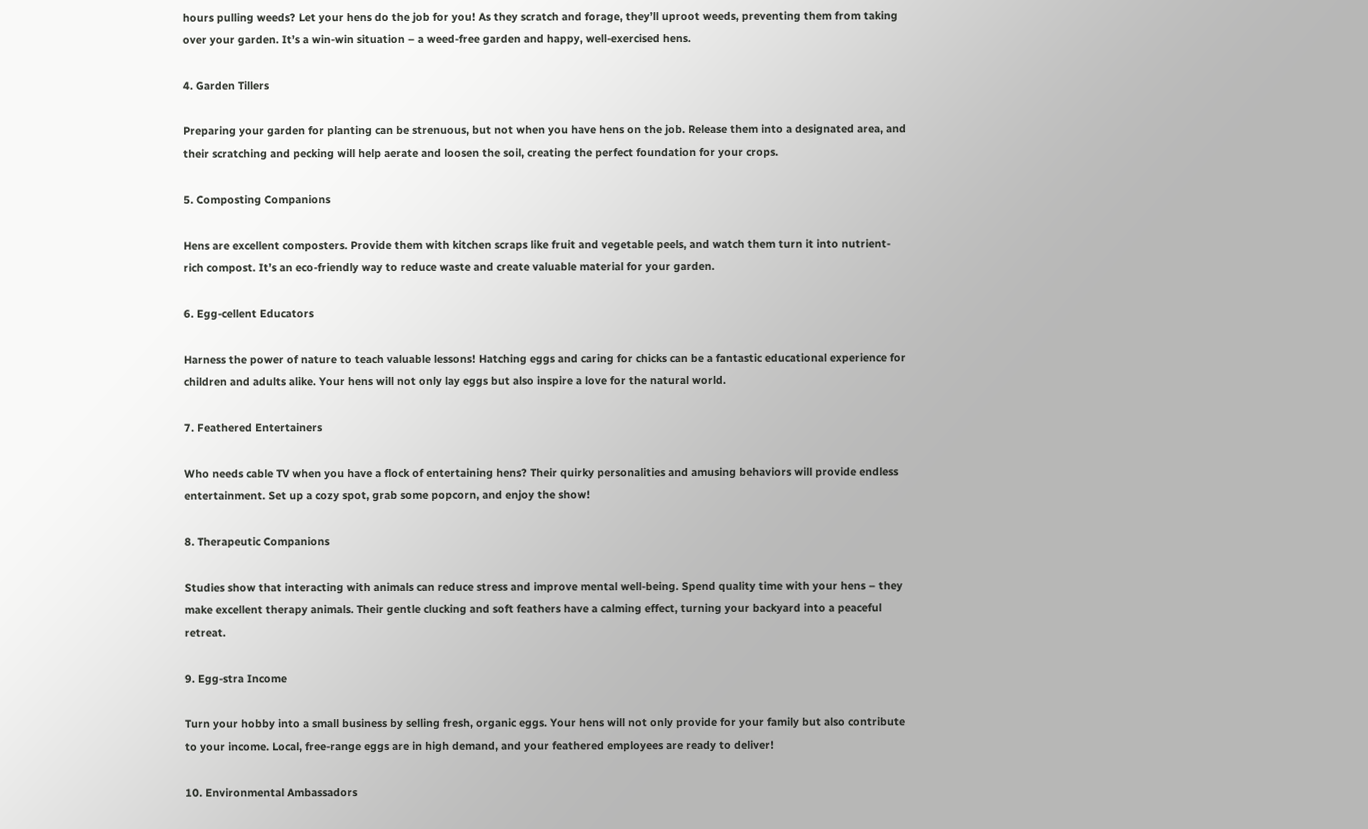hours pulling weeds? Let your hens do the job for you! As they scratch and forage, they’ll uproot weeds, preventing them from taking over your garden. It’s a win-win situation – a weed-free garden and happy, well-exercised hens.

4. Garden Tillers

Preparing your garden for planting can be strenuous, but not when you have hens on the job. Release them into a designated area, and their scratching and pecking will help aerate and loosen the soil, creating the perfect foundation for your crops.

5. Composting Companions

Hens are excellent composters. Provide them with kitchen scraps like fruit and vegetable peels, and watch them turn it into nutrient-rich compost. It’s an eco-friendly way to reduce waste and create valuable material for your garden.

6. Egg-cellent Educators

Harness the power of nature to teach valuable lessons! Hatching eggs and caring for chicks can be a fantastic educational experience for children and adults alike. Your hens will not only lay eggs but also inspire a love for the natural world.

7. Feathered Entertainers

Who needs cable TV when you have a flock of entertaining hens? Their quirky personalities and amusing behaviors will provide endless entertainment. Set up a cozy spot, grab some popcorn, and enjoy the show!

8. Therapeutic Companions

Studies show that interacting with animals can reduce stress and improve mental well-being. Spend quality time with your hens – they make excellent therapy animals. Their gentle clucking and soft feathers have a calming effect, turning your backyard into a peaceful retreat.

9. Egg-stra Income

Turn your hobby into a small business by selling fresh, organic eggs. Your hens will not only provide for your family but also contribute to your income. Local, free-range eggs are in high demand, and your feathered employees are ready to deliver!

10. Environmental Ambassadors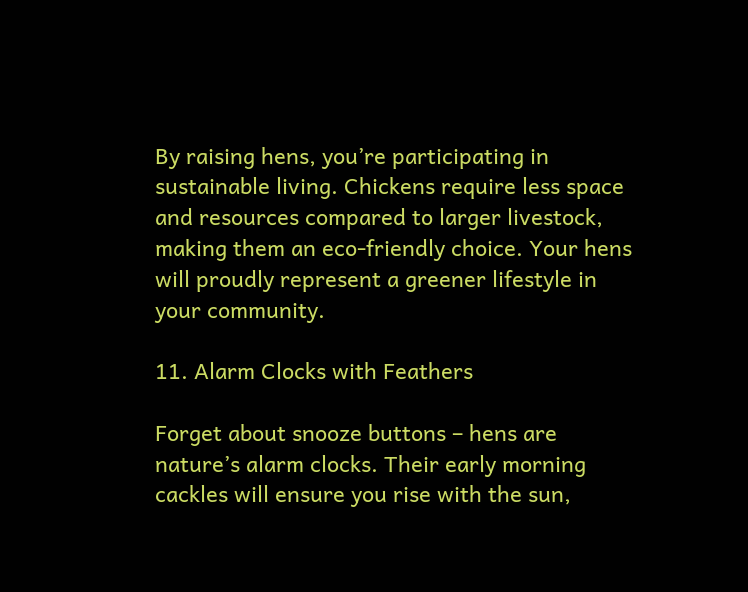By raising hens, you’re participating in sustainable living. Chickens require less space and resources compared to larger livestock, making them an eco-friendly choice. Your hens will proudly represent a greener lifestyle in your community.

11. Alarm Clocks with Feathers

Forget about snooze buttons – hens are nature’s alarm clocks. Their early morning cackles will ensure you rise with the sun,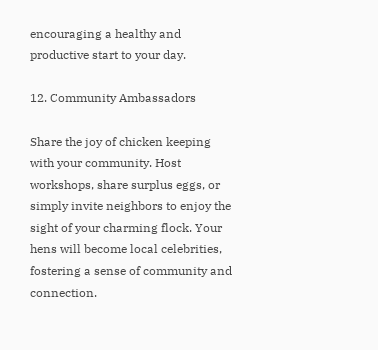encouraging a healthy and productive start to your day.

12. Community Ambassadors

Share the joy of chicken keeping with your community. Host workshops, share surplus eggs, or simply invite neighbors to enjoy the sight of your charming flock. Your hens will become local celebrities, fostering a sense of community and connection.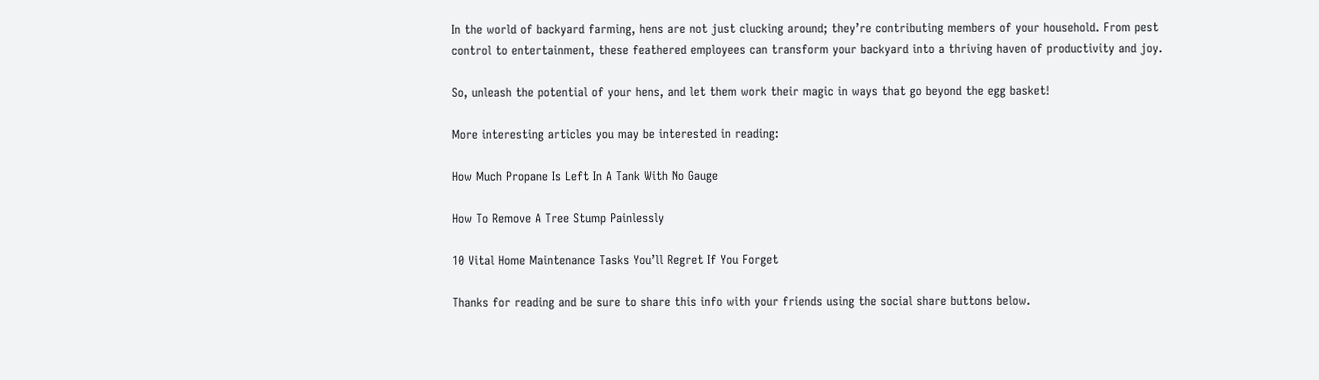In the world of backyard farming, hens are not just clucking around; they’re contributing members of your household. From pest control to entertainment, these feathered employees can transform your backyard into a thriving haven of productivity and joy.

So, unleash the potential of your hens, and let them work their magic in ways that go beyond the egg basket!

More interesting articles you may be interested in reading:

How Much Propane Is Left In A Tank With No Gauge

How To Remove A Tree Stump Painlessly

10 Vital Home Maintenance Tasks You’ll Regret If You Forget

Thanks for reading and be sure to share this info with your friends using the social share buttons below.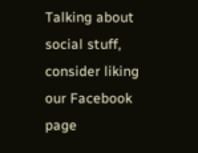Talking about social stuff, consider liking our Facebook page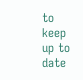to keep up to date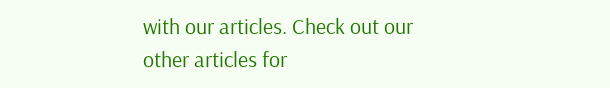with our articles. Check out our other articles for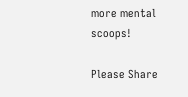more mental scoops!

Please Share